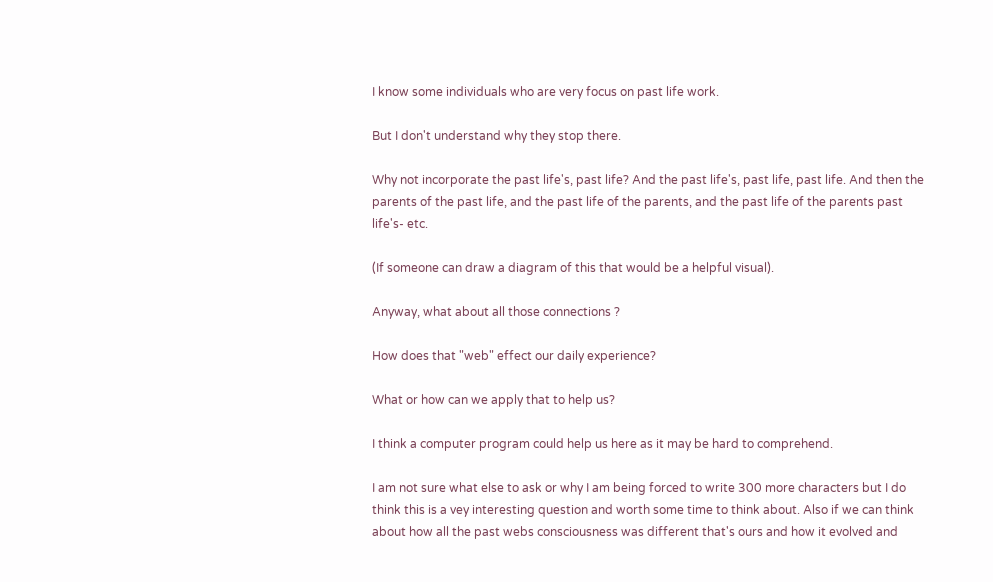I know some individuals who are very focus on past life work.

But I don't understand why they stop there.

Why not incorporate the past life's, past life? And the past life's, past life, past life. And then the parents of the past life, and the past life of the parents, and the past life of the parents past life's- etc.

(If someone can draw a diagram of this that would be a helpful visual).

Anyway, what about all those connections ?

How does that "web" effect our daily experience?

What or how can we apply that to help us?

I think a computer program could help us here as it may be hard to comprehend.

I am not sure what else to ask or why I am being forced to write 300 more characters but I do think this is a vey interesting question and worth some time to think about. Also if we can think about how all the past webs consciousness was different that's ours and how it evolved and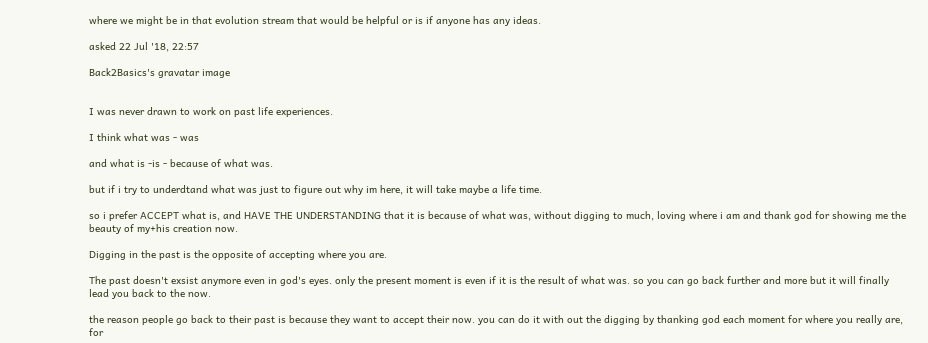where we might be in that evolution stream that would be helpful or is if anyone has any ideas.

asked 22 Jul '18, 22:57

Back2Basics's gravatar image


I was never drawn to work on past life experiences.

I think what was - was

and what is -is - because of what was.

but if i try to underdtand what was just to figure out why im here, it will take maybe a life time.

so i prefer ACCEPT what is, and HAVE THE UNDERSTANDING that it is because of what was, without digging to much, loving where i am and thank god for showing me the beauty of my+his creation now.

Digging in the past is the opposite of accepting where you are.

The past doesn't exsist anymore even in god's eyes. only the present moment is even if it is the result of what was. so you can go back further and more but it will finally lead you back to the now.

the reason people go back to their past is because they want to accept their now. you can do it with out the digging by thanking god each moment for where you really are, for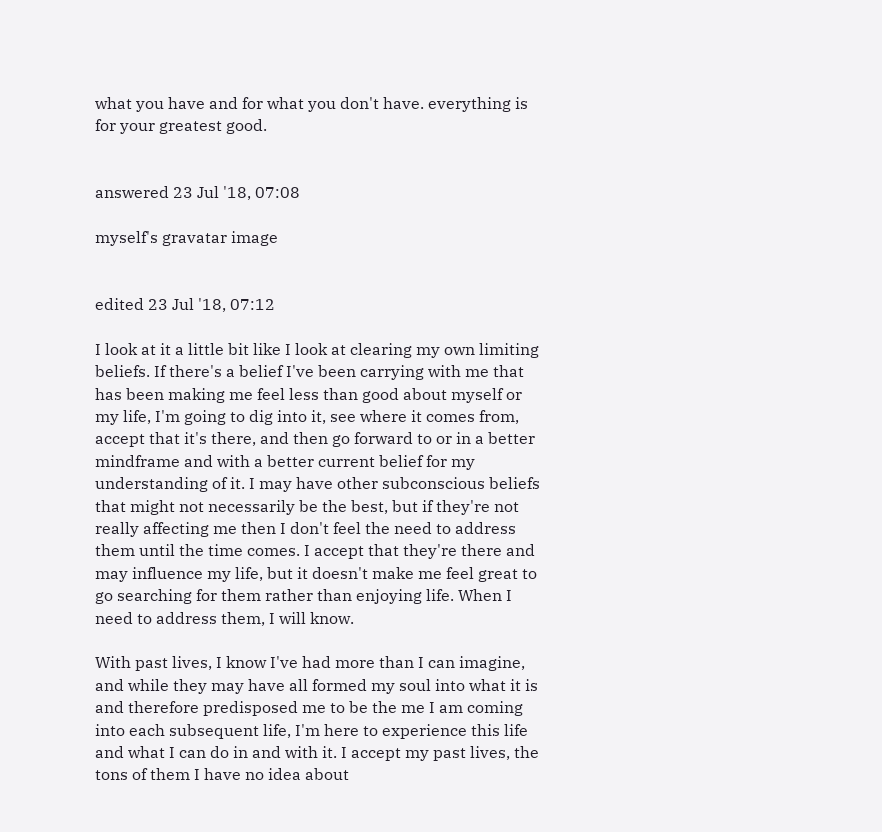what you have and for what you don't have. everything is for your greatest good.


answered 23 Jul '18, 07:08

myself's gravatar image


edited 23 Jul '18, 07:12

I look at it a little bit like I look at clearing my own limiting beliefs. If there's a belief I've been carrying with me that has been making me feel less than good about myself or my life, I'm going to dig into it, see where it comes from, accept that it's there, and then go forward to or in a better mindframe and with a better current belief for my understanding of it. I may have other subconscious beliefs that might not necessarily be the best, but if they're not really affecting me then I don't feel the need to address them until the time comes. I accept that they're there and may influence my life, but it doesn't make me feel great to go searching for them rather than enjoying life. When I need to address them, I will know.

With past lives, I know I've had more than I can imagine, and while they may have all formed my soul into what it is and therefore predisposed me to be the me I am coming into each subsequent life, I'm here to experience this life and what I can do in and with it. I accept my past lives, the tons of them I have no idea about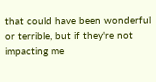that could have been wonderful or terrible, but if they're not impacting me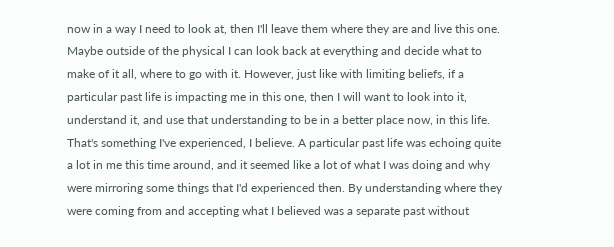now in a way I need to look at, then I'll leave them where they are and live this one. Maybe outside of the physical I can look back at everything and decide what to make of it all, where to go with it. However, just like with limiting beliefs, if a particular past life is impacting me in this one, then I will want to look into it, understand it, and use that understanding to be in a better place now, in this life. That's something I've experienced, I believe. A particular past life was echoing quite a lot in me this time around, and it seemed like a lot of what I was doing and why were mirroring some things that I'd experienced then. By understanding where they were coming from and accepting what I believed was a separate past without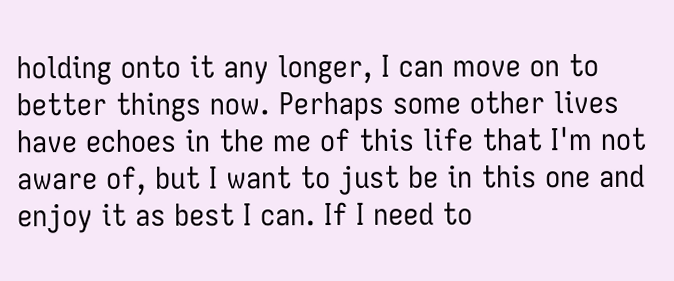holding onto it any longer, I can move on to better things now. Perhaps some other lives have echoes in the me of this life that I'm not aware of, but I want to just be in this one and enjoy it as best I can. If I need to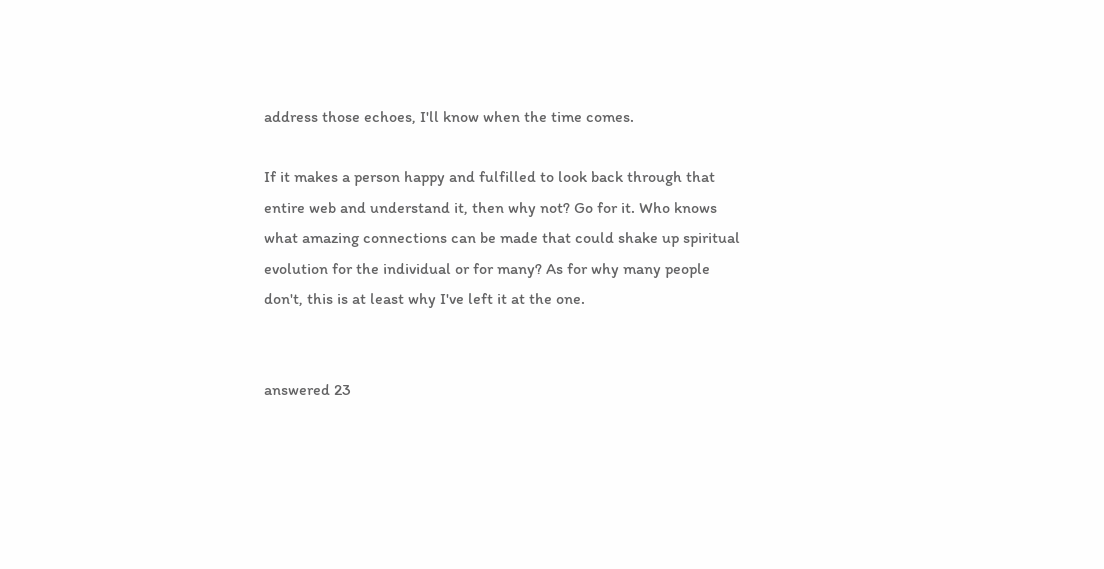address those echoes, I'll know when the time comes.

If it makes a person happy and fulfilled to look back through that entire web and understand it, then why not? Go for it. Who knows what amazing connections can be made that could shake up spiritual evolution for the individual or for many? As for why many people don't, this is at least why I've left it at the one.


answered 23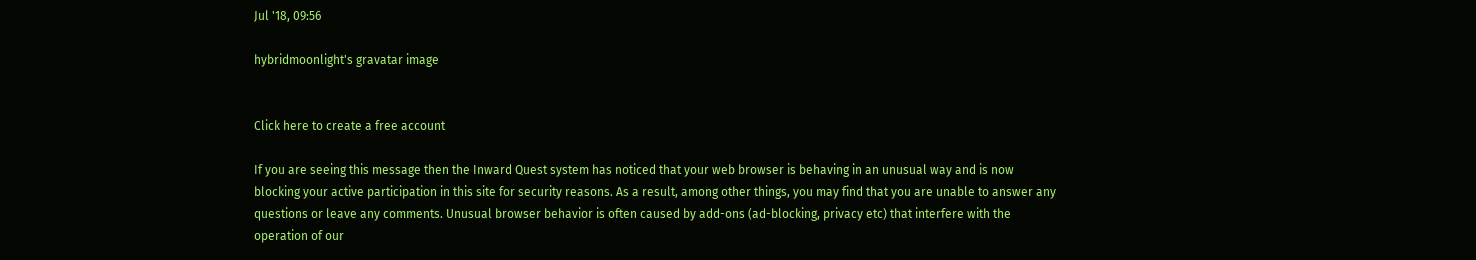Jul '18, 09:56

hybridmoonlight's gravatar image


Click here to create a free account

If you are seeing this message then the Inward Quest system has noticed that your web browser is behaving in an unusual way and is now blocking your active participation in this site for security reasons. As a result, among other things, you may find that you are unable to answer any questions or leave any comments. Unusual browser behavior is often caused by add-ons (ad-blocking, privacy etc) that interfere with the operation of our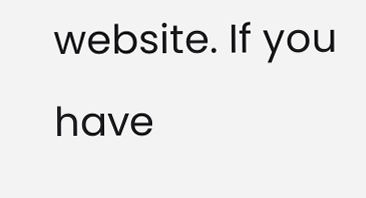website. If you have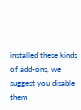installed these kinds of add-ons, we suggest you disable them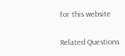for this website

Related Questions